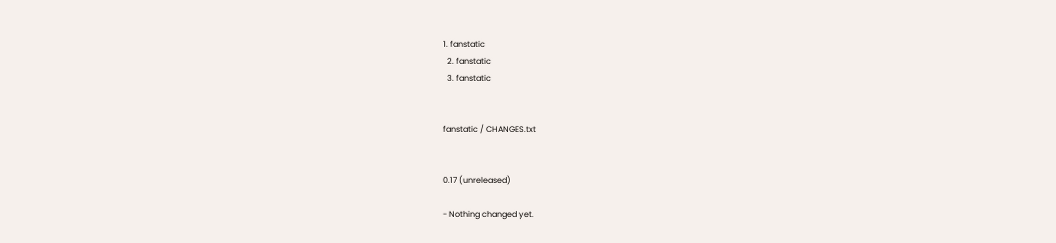1. fanstatic
  2. fanstatic
  3. fanstatic


fanstatic / CHANGES.txt


0.17 (unreleased)

- Nothing changed yet.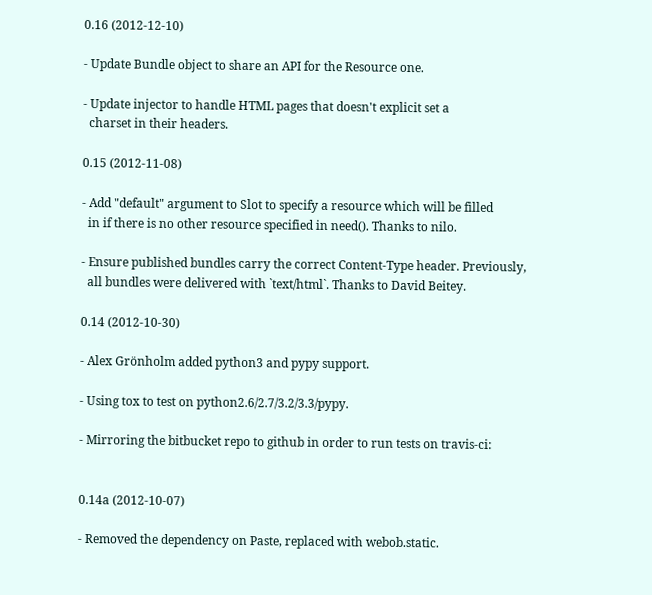0.16 (2012-12-10)

- Update Bundle object to share an API for the Resource one.

- Update injector to handle HTML pages that doesn't explicit set a
  charset in their headers.

0.15 (2012-11-08)

- Add "default" argument to Slot to specify a resource which will be filled
  in if there is no other resource specified in need(). Thanks to nilo.

- Ensure published bundles carry the correct Content-Type header. Previously,
  all bundles were delivered with `text/html`. Thanks to David Beitey.

0.14 (2012-10-30)

- Alex Grönholm added python3 and pypy support.

- Using tox to test on python2.6/2.7/3.2/3.3/pypy.

- Mirroring the bitbucket repo to github in order to run tests on travis-ci:


0.14a (2012-10-07)

- Removed the dependency on Paste, replaced with webob.static.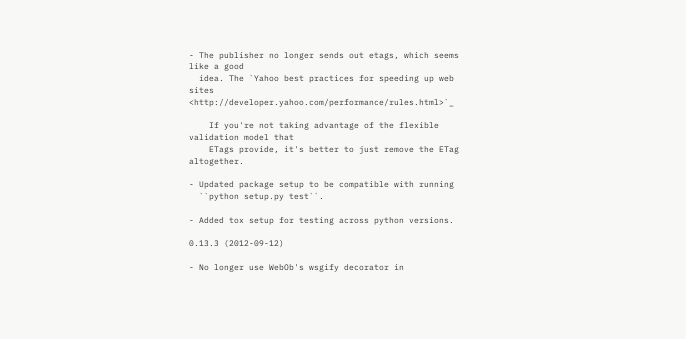- The publisher no longer sends out etags, which seems like a good
  idea. The `Yahoo best practices for speeding up web sites <http://developer.yahoo.com/performance/rules.html>`_

    If you're not taking advantage of the flexible validation model that
    ETags provide, it's better to just remove the ETag altogether.

- Updated package setup to be compatible with running
  ``python setup.py test``.

- Added tox setup for testing across python versions.

0.13.3 (2012-09-12)

- No longer use WebOb's wsgify decorator in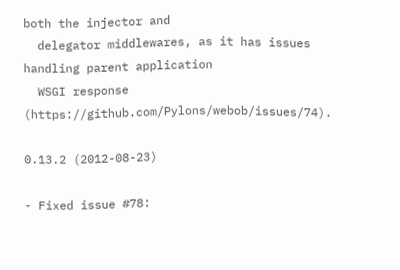both the injector and
  delegator middlewares, as it has issues handling parent application
  WSGI response (https://github.com/Pylons/webob/issues/74).

0.13.2 (2012-08-23)

- Fixed issue #78: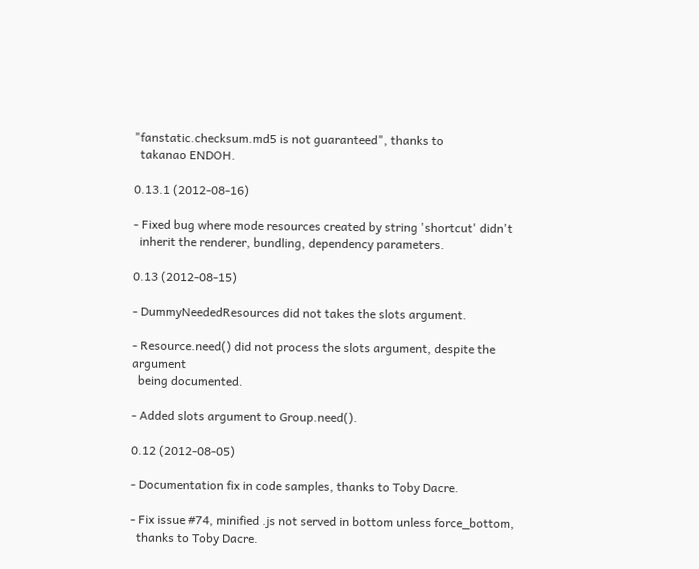"fanstatic.checksum.md5 is not guaranteed", thanks to
  takanao ENDOH.

0.13.1 (2012-08-16)

- Fixed bug where mode resources created by string 'shortcut' didn't
  inherit the renderer, bundling, dependency parameters.

0.13 (2012-08-15)

- DummyNeededResources did not takes the slots argument.

- Resource.need() did not process the slots argument, despite the argument
  being documented.

- Added slots argument to Group.need().

0.12 (2012-08-05)

- Documentation fix in code samples, thanks to Toby Dacre.

- Fix issue #74, minified .js not served in bottom unless force_bottom,
  thanks to Toby Dacre.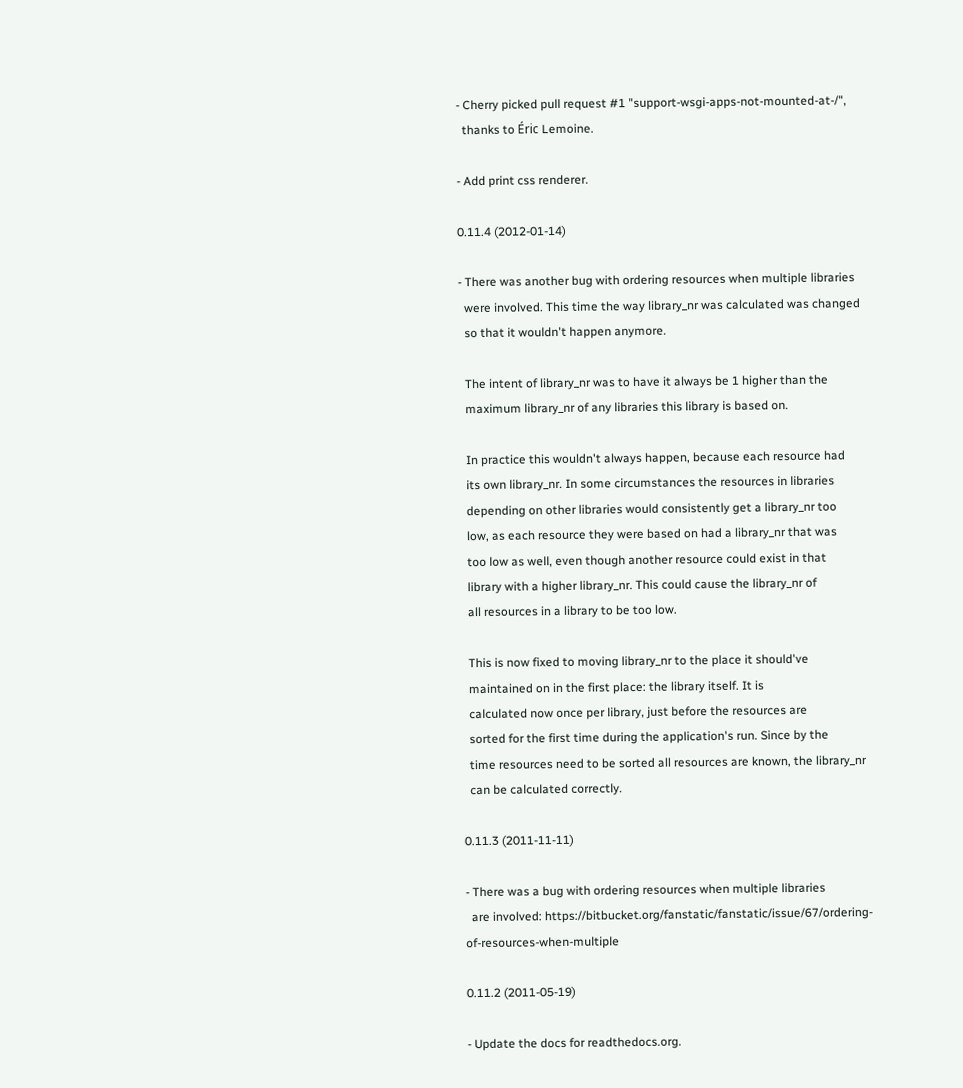- Cherry picked pull request #1 "support-wsgi-apps-not-mounted-at-/",
  thanks to Éric Lemoine.

- Add print css renderer.

0.11.4 (2012-01-14)

- There was another bug with ordering resources when multiple libraries
  were involved. This time the way library_nr was calculated was changed
  so that it wouldn't happen anymore.

  The intent of library_nr was to have it always be 1 higher than the
  maximum library_nr of any libraries this library is based on.

  In practice this wouldn't always happen, because each resource had
  its own library_nr. In some circumstances the resources in libraries
  depending on other libraries would consistently get a library_nr too
  low, as each resource they were based on had a library_nr that was
  too low as well, even though another resource could exist in that
  library with a higher library_nr. This could cause the library_nr of
  all resources in a library to be too low.

  This is now fixed to moving library_nr to the place it should've
  maintained on in the first place: the library itself. It is
  calculated now once per library, just before the resources are
  sorted for the first time during the application's run. Since by the
  time resources need to be sorted all resources are known, the library_nr
  can be calculated correctly.

0.11.3 (2011-11-11)

- There was a bug with ordering resources when multiple libraries
  are involved: https://bitbucket.org/fanstatic/fanstatic/issue/67/ordering-of-resources-when-multiple

0.11.2 (2011-05-19)

- Update the docs for readthedocs.org.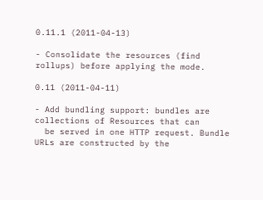0.11.1 (2011-04-13)

- Consolidate the resources (find rollups) before applying the mode.

0.11 (2011-04-11)

- Add bundling support: bundles are collections of Resources that can
  be served in one HTTP request. Bundle URLs are constructed by the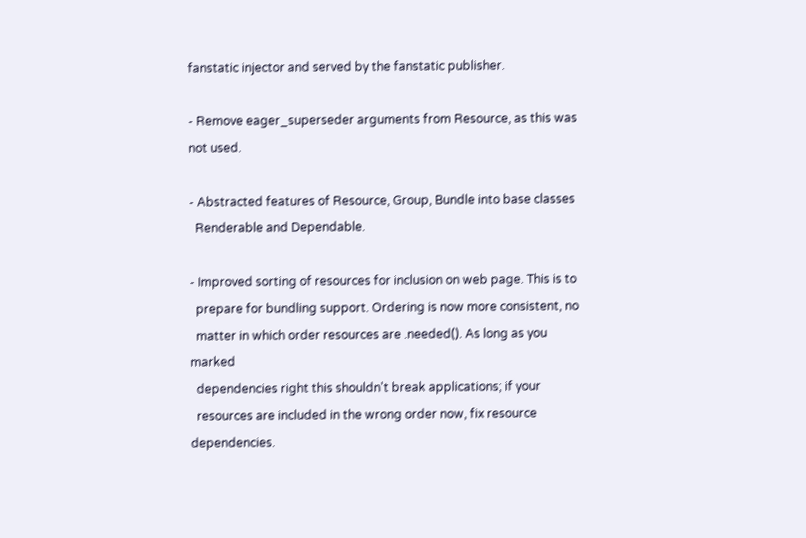fanstatic injector and served by the fanstatic publisher.

- Remove eager_superseder arguments from Resource, as this was not used.

- Abstracted features of Resource, Group, Bundle into base classes
  Renderable and Dependable.

- Improved sorting of resources for inclusion on web page. This is to
  prepare for bundling support. Ordering is now more consistent, no
  matter in which order resources are .needed(). As long as you marked
  dependencies right this shouldn't break applications; if your
  resources are included in the wrong order now, fix resource dependencies.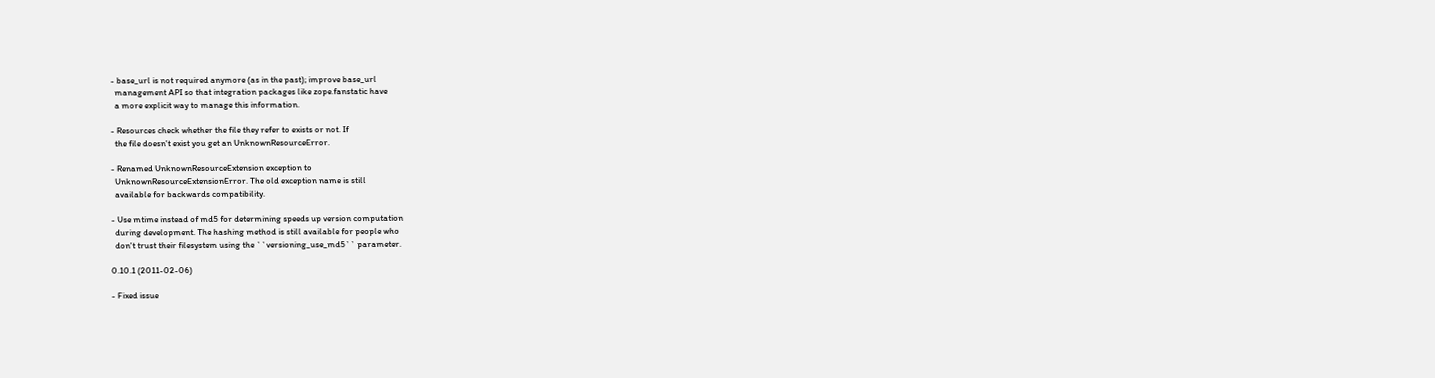- base_url is not required anymore (as in the past); improve base_url
  management API so that integration packages like zope.fanstatic have
  a more explicit way to manage this information.

- Resources check whether the file they refer to exists or not. If
  the file doesn't exist you get an UnknownResourceError.

- Renamed UnknownResourceExtension exception to
  UnknownResourceExtensionError. The old exception name is still
  available for backwards compatibility.

- Use mtime instead of md5 for determining speeds up version computation
  during development. The hashing method is still available for people who
  don't trust their filesystem using the ``versioning_use_md5`` parameter.

0.10.1 (2011-02-06)

- Fixed issue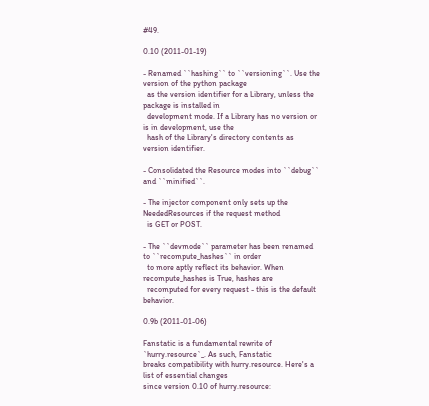#49.

0.10 (2011-01-19)

- Renamed ``hashing`` to ``versioning``. Use the version of the python package
  as the version identifier for a Library, unless the package is installed in
  development mode. If a Library has no version or is in development, use the
  hash of the Library's directory contents as version identifier.

- Consolidated the Resource modes into ``debug`` and ``minified``.

- The injector component only sets up the NeededResources if the request method
  is GET or POST.

- The ``devmode`` parameter has been renamed to ``recompute_hashes`` in order
  to more aptly reflect its behavior. When recompute_hashes is True, hashes are
  recomputed for every request - this is the default behavior.

0.9b (2011-01-06)

Fanstatic is a fundamental rewrite of `hurry.resource`_. As such, Fanstatic
breaks compatibility with hurry.resource. Here's a list of essential changes
since version 0.10 of hurry.resource: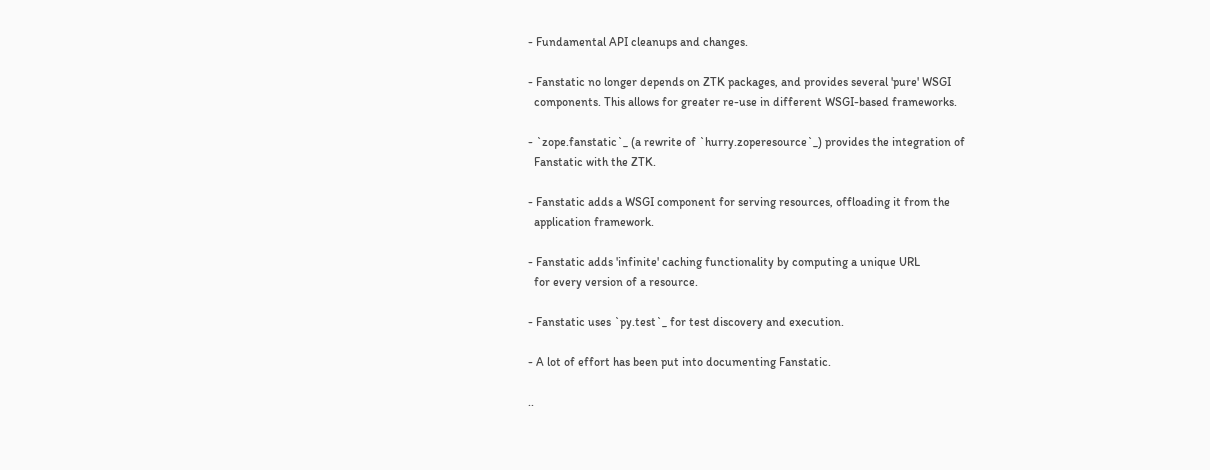- Fundamental API cleanups and changes.

- Fanstatic no longer depends on ZTK packages, and provides several 'pure' WSGI
  components. This allows for greater re-use in different WSGI-based frameworks.

- `zope.fanstatic`_ (a rewrite of `hurry.zoperesource`_) provides the integration of
  Fanstatic with the ZTK.

- Fanstatic adds a WSGI component for serving resources, offloading it from the
  application framework.

- Fanstatic adds 'infinite' caching functionality by computing a unique URL
  for every version of a resource.

- Fanstatic uses `py.test`_ for test discovery and execution.

- A lot of effort has been put into documenting Fanstatic.

..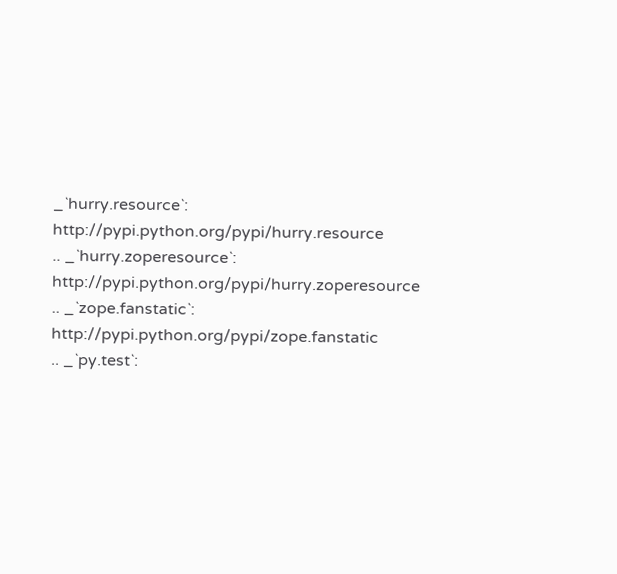_`hurry.resource`: http://pypi.python.org/pypi/hurry.resource
.. _`hurry.zoperesource`: http://pypi.python.org/pypi/hurry.zoperesource
.. _`zope.fanstatic`: http://pypi.python.org/pypi/zope.fanstatic
.. _`py.test`: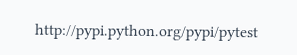http://pypi.python.org/pypi/pytest